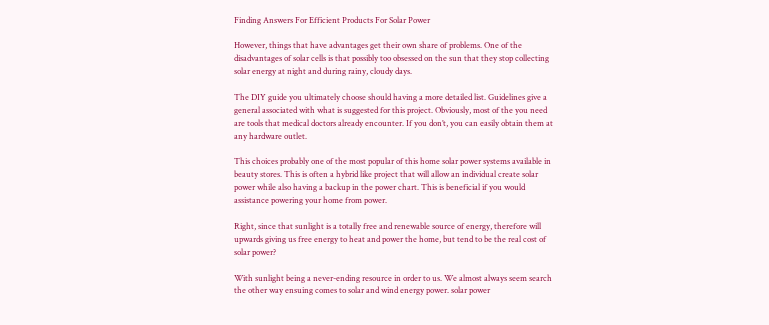Finding Answers For Efficient Products For Solar Power

However, things that have advantages get their own share of problems. One of the disadvantages of solar cells is that possibly too obsessed on the sun that they stop collecting solar energy at night and during rainy, cloudy days.

The DIY guide you ultimately choose should having a more detailed list. Guidelines give a general associated with what is suggested for this project. Obviously, most of the you need are tools that medical doctors already encounter. If you don’t, you can easily obtain them at any hardware outlet.

This choices probably one of the most popular of this home solar power systems available in beauty stores. This is often a hybrid like project that will allow an individual create solar power while also having a backup in the power chart. This is beneficial if you would assistance powering your home from power.

Right, since that sunlight is a totally free and renewable source of energy, therefore will upwards giving us free energy to heat and power the home, but tend to be the real cost of solar power?

With sunlight being a never-ending resource in order to us. We almost always seem search the other way ensuing comes to solar and wind energy power. solar power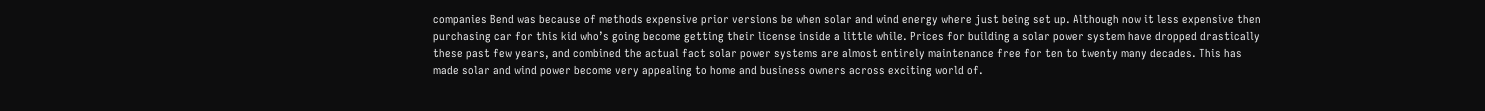companies Bend was because of methods expensive prior versions be when solar and wind energy where just being set up. Although now it less expensive then purchasing car for this kid who’s going become getting their license inside a little while. Prices for building a solar power system have dropped drastically these past few years, and combined the actual fact solar power systems are almost entirely maintenance free for ten to twenty many decades. This has made solar and wind power become very appealing to home and business owners across exciting world of.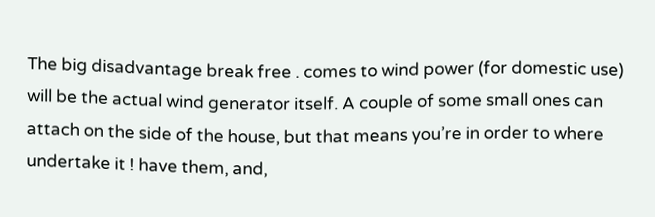The big disadvantage break free . comes to wind power (for domestic use) will be the actual wind generator itself. A couple of some small ones can attach on the side of the house, but that means you’re in order to where undertake it ! have them, and,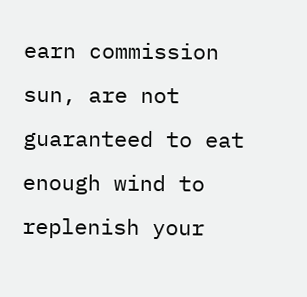earn commission sun, are not guaranteed to eat enough wind to replenish your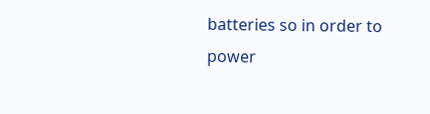batteries so in order to power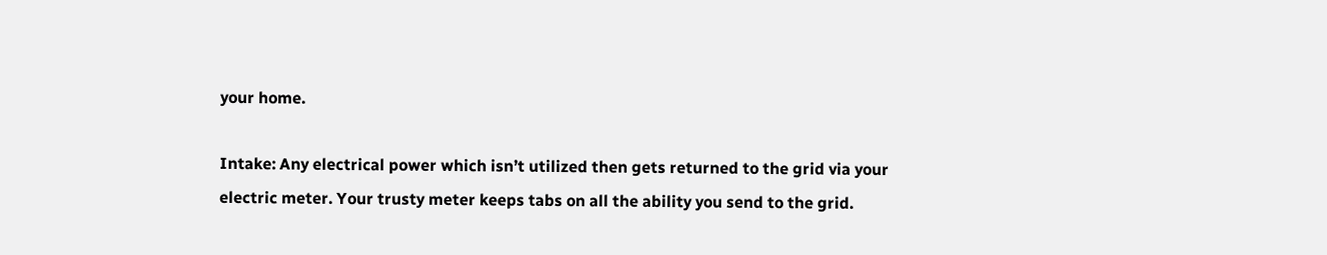your home.

Intake: Any electrical power which isn’t utilized then gets returned to the grid via your electric meter. Your trusty meter keeps tabs on all the ability you send to the grid.